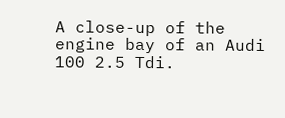A close-up of the engine bay of an Audi 100 2.5 Tdi.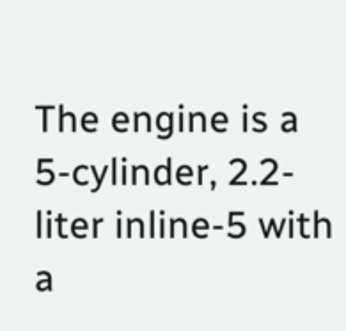The engine is a 5-cylinder, 2.2-liter inline-5 with a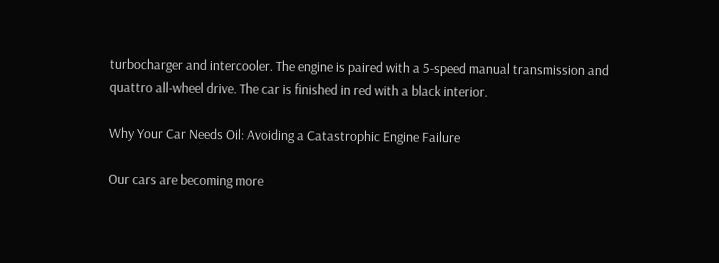turbocharger and intercooler. The engine is paired with a 5-speed manual transmission and quattro all-wheel drive. The car is finished in red with a black interior.

Why Your Car Needs Oil: Avoiding a Catastrophic Engine Failure

Our cars are becoming more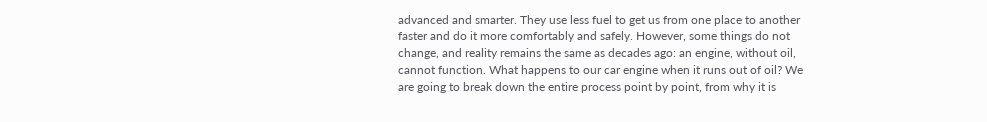advanced and smarter. They use less fuel to get us from one place to another faster and do it more comfortably and safely. However, some things do not change, and reality remains the same as decades ago: an engine, without oil, cannot function. What happens to our car engine when it runs out of oil? We are going to break down the entire process point by point, from why it is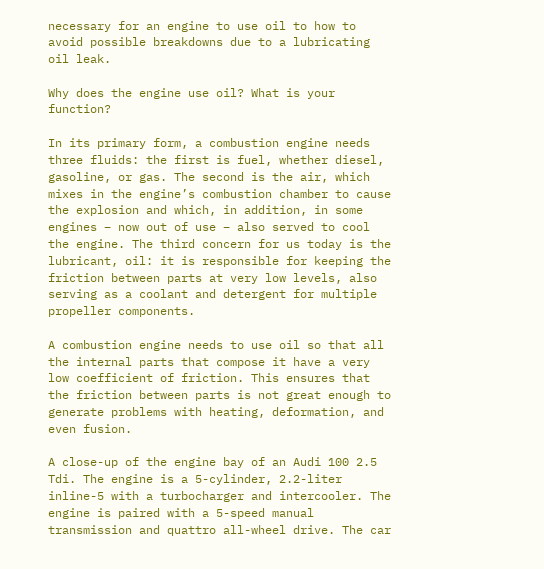necessary for an engine to use oil to how to avoid possible breakdowns due to a lubricating oil leak.

Why does the engine use oil? What is your function?

In its primary form, a combustion engine needs three fluids: the first is fuel, whether diesel, gasoline, or gas. The second is the air, which mixes in the engine’s combustion chamber to cause the explosion and which, in addition, in some engines – now out of use – also served to cool the engine. The third concern for us today is the lubricant, oil: it is responsible for keeping the friction between parts at very low levels, also serving as a coolant and detergent for multiple propeller components.

A combustion engine needs to use oil so that all the internal parts that compose it have a very low coefficient of friction. This ensures that the friction between parts is not great enough to generate problems with heating, deformation, and even fusion.

A close-up of the engine bay of an Audi 100 2.5 Tdi. The engine is a 5-cylinder, 2.2-liter inline-5 with a turbocharger and intercooler. The engine is paired with a 5-speed manual transmission and quattro all-wheel drive. The car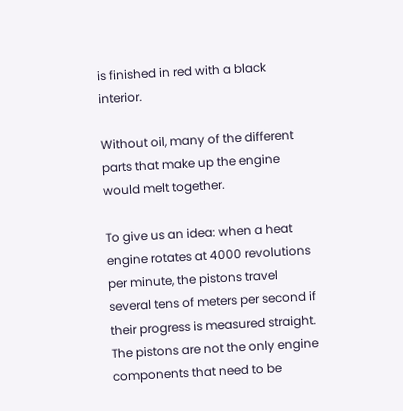is finished in red with a black interior.

Without oil, many of the different parts that make up the engine would melt together.

To give us an idea: when a heat engine rotates at 4000 revolutions per minute, the pistons travel several tens of meters per second if their progress is measured straight. The pistons are not the only engine components that need to be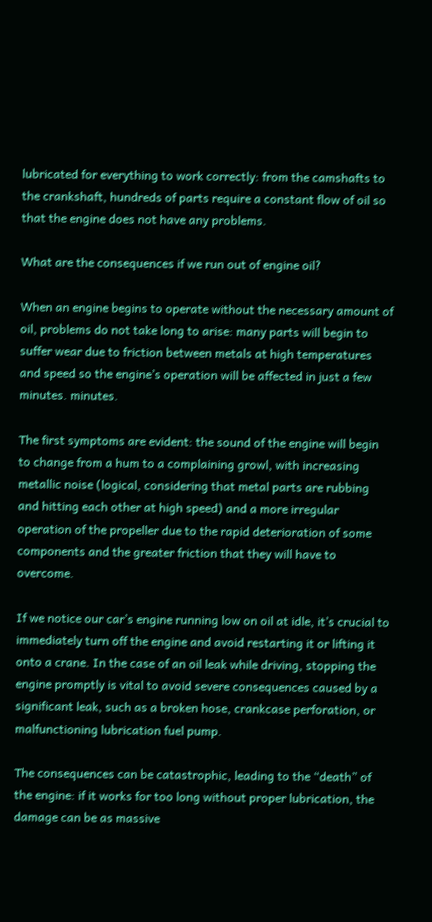lubricated for everything to work correctly: from the camshafts to the crankshaft, hundreds of parts require a constant flow of oil so that the engine does not have any problems.

What are the consequences if we run out of engine oil?

When an engine begins to operate without the necessary amount of oil, problems do not take long to arise: many parts will begin to suffer wear due to friction between metals at high temperatures and speed so the engine’s operation will be affected in just a few minutes. minutes.

The first symptoms are evident: the sound of the engine will begin to change from a hum to a complaining growl, with increasing metallic noise (logical, considering that metal parts are rubbing and hitting each other at high speed) and a more irregular operation of the propeller due to the rapid deterioration of some components and the greater friction that they will have to overcome.

If we notice our car’s engine running low on oil at idle, it’s crucial to immediately turn off the engine and avoid restarting it or lifting it onto a crane. In the case of an oil leak while driving, stopping the engine promptly is vital to avoid severe consequences caused by a significant leak, such as a broken hose, crankcase perforation, or malfunctioning lubrication fuel pump.

The consequences can be catastrophic, leading to the “death” of the engine: if it works for too long without proper lubrication, the damage can be as massive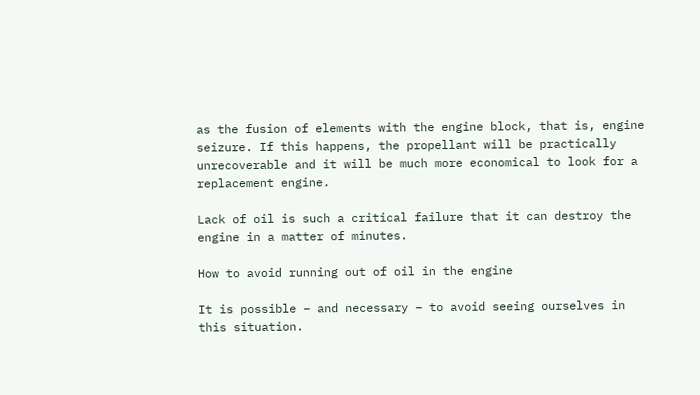as the fusion of elements with the engine block, that is, engine seizure. If this happens, the propellant will be practically unrecoverable and it will be much more economical to look for a replacement engine.

Lack of oil is such a critical failure that it can destroy the engine in a matter of minutes.

How to avoid running out of oil in the engine

It is possible – and necessary – to avoid seeing ourselves in this situation.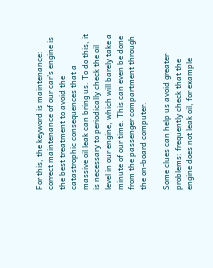For this, the keyword is maintenance: correct maintenance of our car’s engine is the best treatment to avoid the catastrophic consequences that a massive oil leak can bring us. To do this, it is necessary to periodically check the oil level in our engine, which will barely take a minute of our time. This can even be done from the passenger compartment through the on-board computer.

Some clues can help us avoid greater problems: frequently check that the engine does not leak oil, for example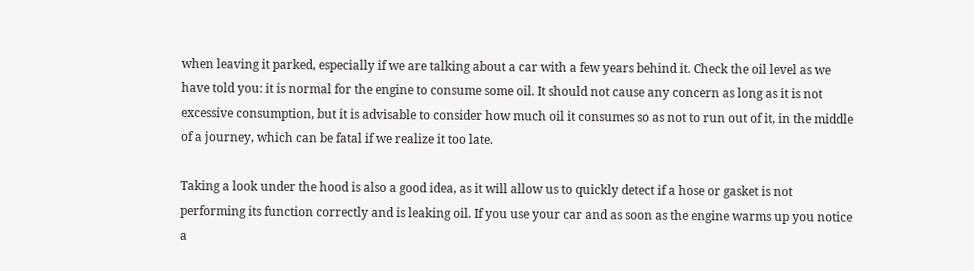when leaving it parked, especially if we are talking about a car with a few years behind it. Check the oil level as we have told you: it is normal for the engine to consume some oil. It should not cause any concern as long as it is not excessive consumption, but it is advisable to consider how much oil it consumes so as not to run out of it, in the middle of a journey, which can be fatal if we realize it too late.

Taking a look under the hood is also a good idea, as it will allow us to quickly detect if a hose or gasket is not performing its function correctly and is leaking oil. If you use your car and as soon as the engine warms up you notice a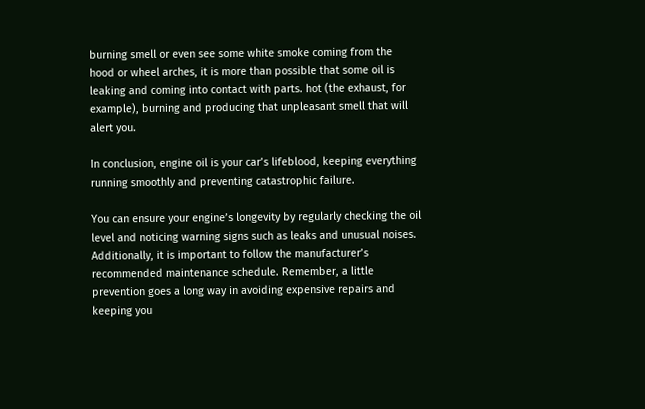burning smell or even see some white smoke coming from the hood or wheel arches, it is more than possible that some oil is leaking and coming into contact with parts. hot (the exhaust, for example), burning and producing that unpleasant smell that will alert you.

In conclusion, engine oil is your car’s lifeblood, keeping everything running smoothly and preventing catastrophic failure.

You can ensure your engine’s longevity by regularly checking the oil level and noticing warning signs such as leaks and unusual noises. Additionally, it is important to follow the manufacturer’s recommended maintenance schedule. Remember, a little prevention goes a long way in avoiding expensive repairs and keeping you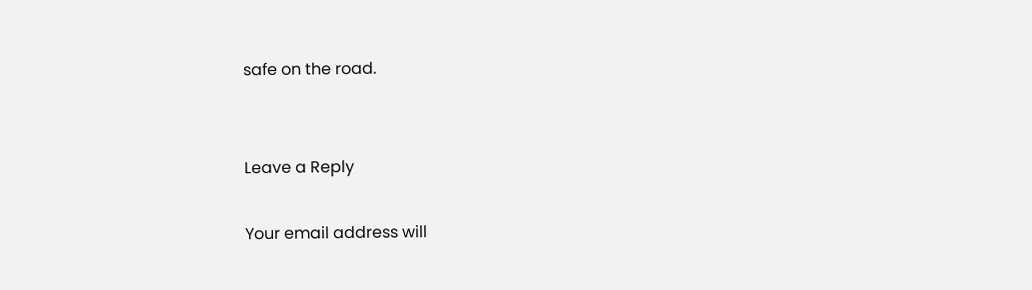safe on the road.


Leave a Reply

Your email address will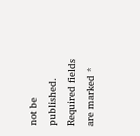not be published. Required fields are marked *